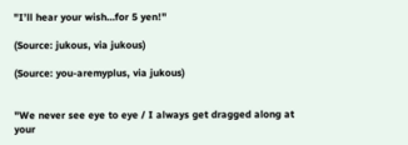"I’ll hear your wish…for 5 yen!"

(Source: jukous, via jukous)

(Source: you-aremyplus, via jukous)


"We never see eye to eye / I always get dragged along at your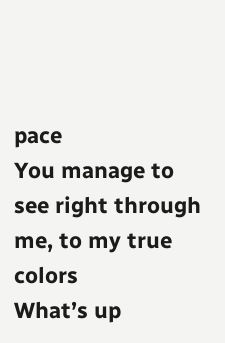pace
You manage to see right through me, to my true colors
What’s up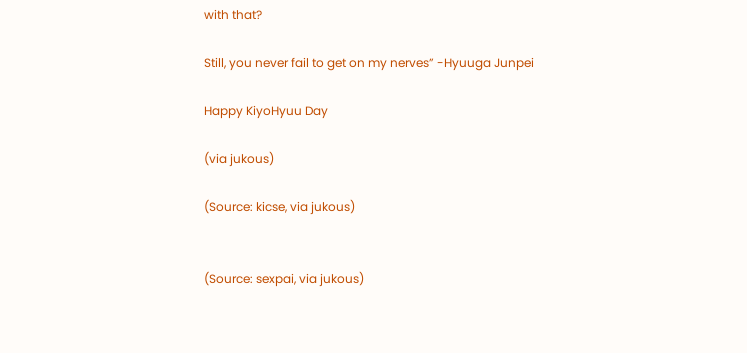with that?

Still, you never fail to get on my nerves” -Hyuuga Junpei

Happy KiyoHyuu Day

(via jukous)

(Source: kicse, via jukous)


(Source: sexpai, via jukous)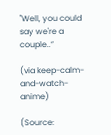"Well, you could say we're a couple..”

(via keep-calm-and-watch-anime)

(Source: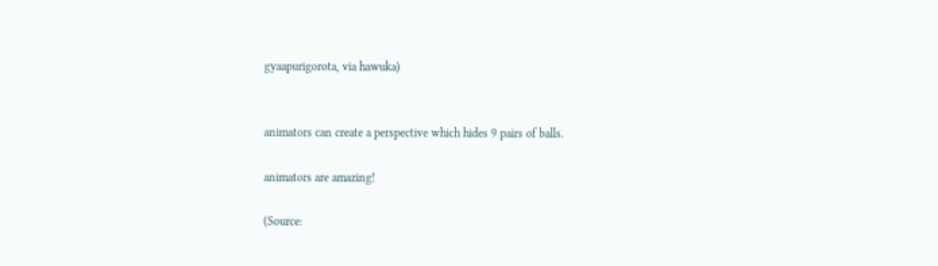gyaapurigorota, via hawuka)


animators can create a perspective which hides 9 pairs of balls.

animators are amazing!

(Source: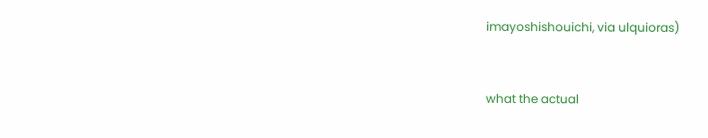imayoshishouichi, via ulquioras)


what the actual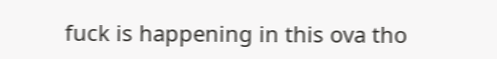fuck is happening in this ova tho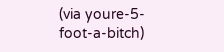(via youre-5-foot-a-bitch)